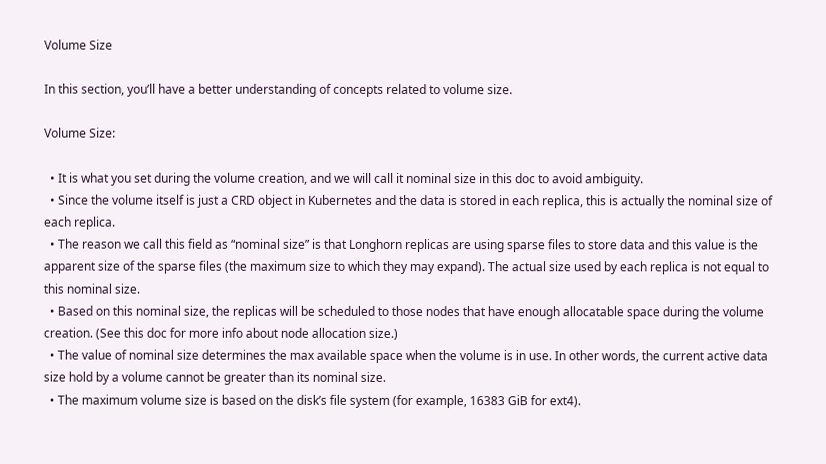Volume Size

In this section, you’ll have a better understanding of concepts related to volume size.

Volume Size:

  • It is what you set during the volume creation, and we will call it nominal size in this doc to avoid ambiguity.
  • Since the volume itself is just a CRD object in Kubernetes and the data is stored in each replica, this is actually the nominal size of each replica.
  • The reason we call this field as “nominal size” is that Longhorn replicas are using sparse files to store data and this value is the apparent size of the sparse files (the maximum size to which they may expand). The actual size used by each replica is not equal to this nominal size.
  • Based on this nominal size, the replicas will be scheduled to those nodes that have enough allocatable space during the volume creation. (See this doc for more info about node allocation size.)
  • The value of nominal size determines the max available space when the volume is in use. In other words, the current active data size hold by a volume cannot be greater than its nominal size.
  • The maximum volume size is based on the disk’s file system (for example, 16383 GiB for ext4).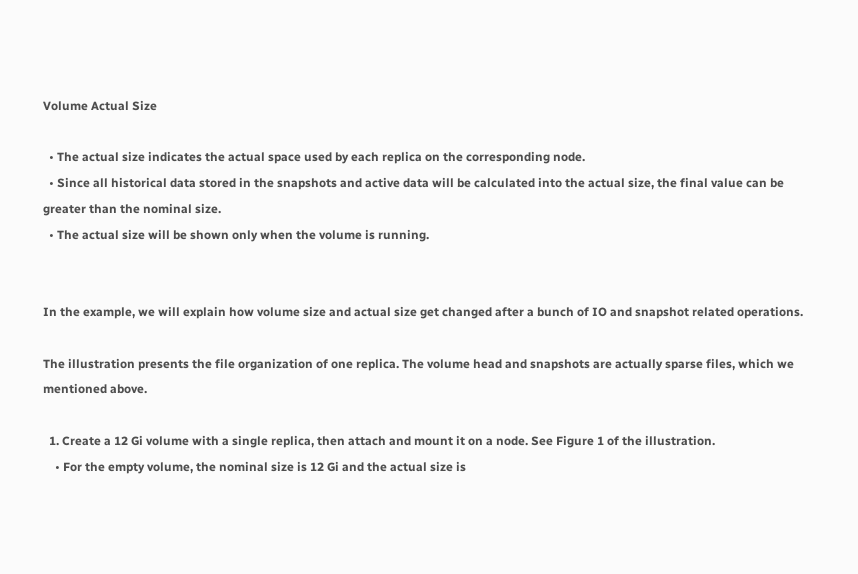Volume Actual Size

  • The actual size indicates the actual space used by each replica on the corresponding node.
  • Since all historical data stored in the snapshots and active data will be calculated into the actual size, the final value can be greater than the nominal size.
  • The actual size will be shown only when the volume is running.


In the example, we will explain how volume size and actual size get changed after a bunch of IO and snapshot related operations.

The illustration presents the file organization of one replica. The volume head and snapshots are actually sparse files, which we mentioned above.

  1. Create a 12 Gi volume with a single replica, then attach and mount it on a node. See Figure 1 of the illustration.
    • For the empty volume, the nominal size is 12 Gi and the actual size is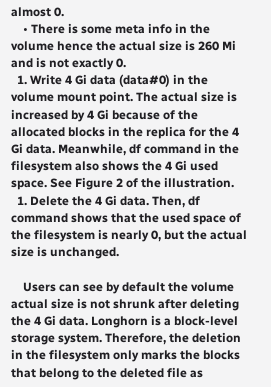almost 0.
    • There is some meta info in the volume hence the actual size is 260 Mi and is not exactly 0.
  1. Write 4 Gi data (data#0) in the volume mount point. The actual size is increased by 4 Gi because of the allocated blocks in the replica for the 4 Gi data. Meanwhile, df command in the filesystem also shows the 4 Gi used space. See Figure 2 of the illustration.
  1. Delete the 4 Gi data. Then, df command shows that the used space of the filesystem is nearly 0, but the actual size is unchanged.

    Users can see by default the volume actual size is not shrunk after deleting the 4 Gi data. Longhorn is a block-level storage system. Therefore, the deletion in the filesystem only marks the blocks that belong to the deleted file as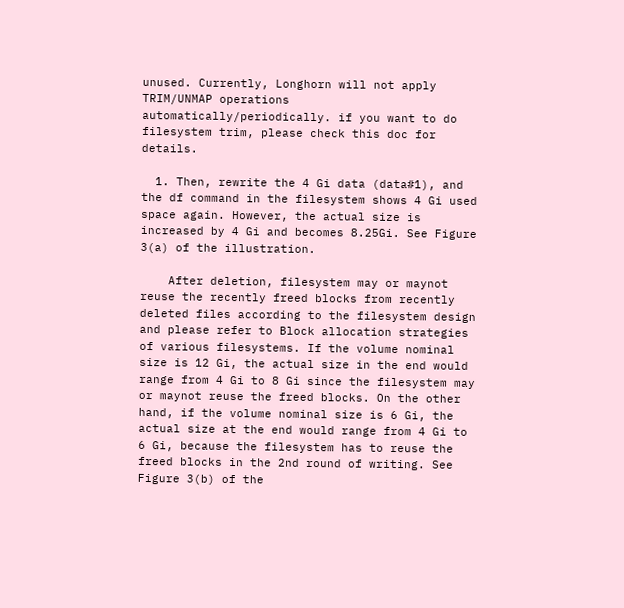unused. Currently, Longhorn will not apply TRIM/UNMAP operations automatically/periodically. if you want to do filesystem trim, please check this doc for details.

  1. Then, rewrite the 4 Gi data (data#1), and the df command in the filesystem shows 4 Gi used space again. However, the actual size is increased by 4 Gi and becomes 8.25Gi. See Figure 3(a) of the illustration.

    After deletion, filesystem may or maynot reuse the recently freed blocks from recently deleted files according to the filesystem design and please refer to Block allocation strategies of various filesystems. If the volume nominal size is 12 Gi, the actual size in the end would range from 4 Gi to 8 Gi since the filesystem may or maynot reuse the freed blocks. On the other hand, if the volume nominal size is 6 Gi, the actual size at the end would range from 4 Gi to 6 Gi, because the filesystem has to reuse the freed blocks in the 2nd round of writing. See Figure 3(b) of the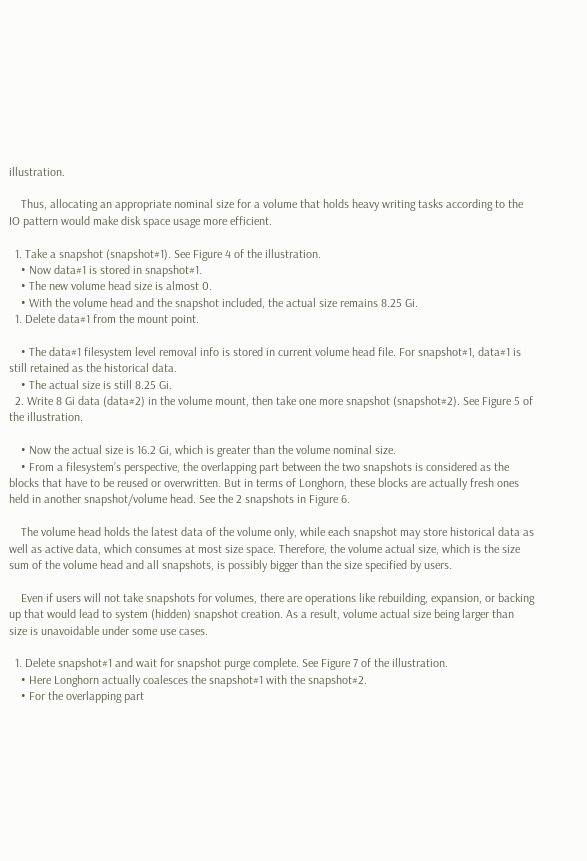illustration.

    Thus, allocating an appropriate nominal size for a volume that holds heavy writing tasks according to the IO pattern would make disk space usage more efficient.

  1. Take a snapshot (snapshot#1). See Figure 4 of the illustration.
    • Now data#1 is stored in snapshot#1.
    • The new volume head size is almost 0.
    • With the volume head and the snapshot included, the actual size remains 8.25 Gi.
  1. Delete data#1 from the mount point.

    • The data#1 filesystem level removal info is stored in current volume head file. For snapshot#1, data#1 is still retained as the historical data.
    • The actual size is still 8.25 Gi.
  2. Write 8 Gi data (data#2) in the volume mount, then take one more snapshot (snapshot#2). See Figure 5 of the illustration.

    • Now the actual size is 16.2 Gi, which is greater than the volume nominal size.
    • From a filesystem’s perspective, the overlapping part between the two snapshots is considered as the blocks that have to be reused or overwritten. But in terms of Longhorn, these blocks are actually fresh ones held in another snapshot/volume head. See the 2 snapshots in Figure 6.

    The volume head holds the latest data of the volume only, while each snapshot may store historical data as well as active data, which consumes at most size space. Therefore, the volume actual size, which is the size sum of the volume head and all snapshots, is possibly bigger than the size specified by users.

    Even if users will not take snapshots for volumes, there are operations like rebuilding, expansion, or backing up that would lead to system (hidden) snapshot creation. As a result, volume actual size being larger than size is unavoidable under some use cases.

  1. Delete snapshot#1 and wait for snapshot purge complete. See Figure 7 of the illustration.
    • Here Longhorn actually coalesces the snapshot#1 with the snapshot#2.
    • For the overlapping part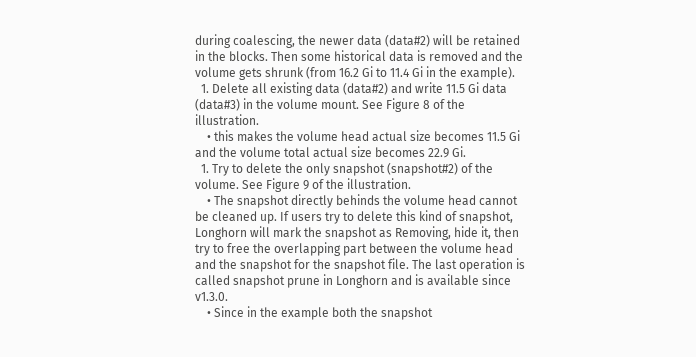during coalescing, the newer data (data#2) will be retained in the blocks. Then some historical data is removed and the volume gets shrunk (from 16.2 Gi to 11.4 Gi in the example).
  1. Delete all existing data (data#2) and write 11.5 Gi data (data#3) in the volume mount. See Figure 8 of the illustration.
    • this makes the volume head actual size becomes 11.5 Gi and the volume total actual size becomes 22.9 Gi.
  1. Try to delete the only snapshot (snapshot#2) of the volume. See Figure 9 of the illustration.
    • The snapshot directly behinds the volume head cannot be cleaned up. If users try to delete this kind of snapshot, Longhorn will mark the snapshot as Removing, hide it, then try to free the overlapping part between the volume head and the snapshot for the snapshot file. The last operation is called snapshot prune in Longhorn and is available since v1.3.0.
    • Since in the example both the snapshot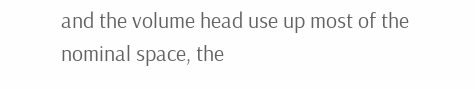and the volume head use up most of the nominal space, the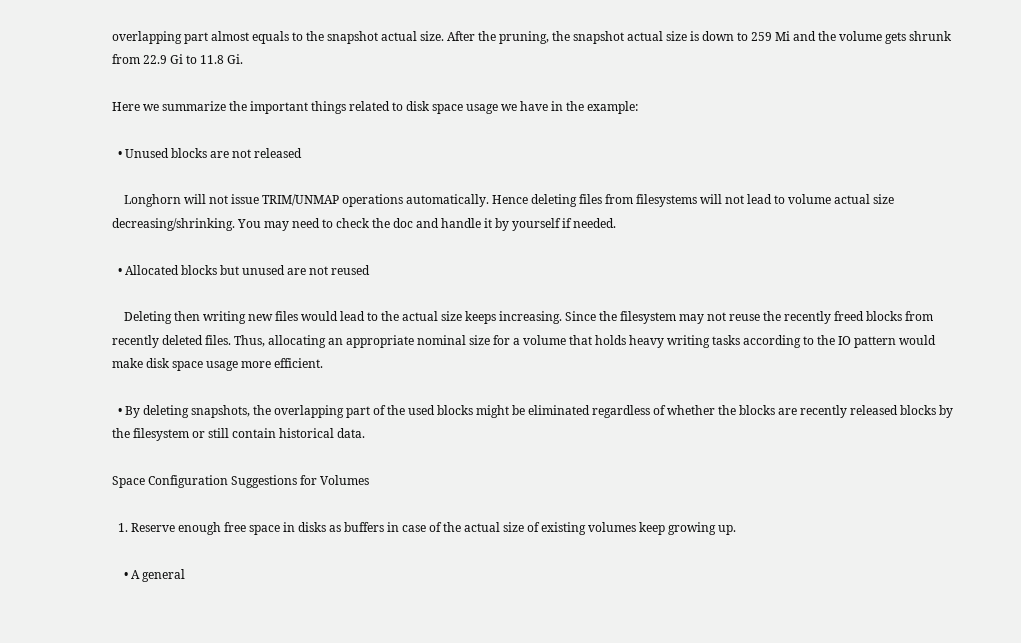overlapping part almost equals to the snapshot actual size. After the pruning, the snapshot actual size is down to 259 Mi and the volume gets shrunk from 22.9 Gi to 11.8 Gi.

Here we summarize the important things related to disk space usage we have in the example:

  • Unused blocks are not released

    Longhorn will not issue TRIM/UNMAP operations automatically. Hence deleting files from filesystems will not lead to volume actual size decreasing/shrinking. You may need to check the doc and handle it by yourself if needed.

  • Allocated blocks but unused are not reused

    Deleting then writing new files would lead to the actual size keeps increasing. Since the filesystem may not reuse the recently freed blocks from recently deleted files. Thus, allocating an appropriate nominal size for a volume that holds heavy writing tasks according to the IO pattern would make disk space usage more efficient.

  • By deleting snapshots, the overlapping part of the used blocks might be eliminated regardless of whether the blocks are recently released blocks by the filesystem or still contain historical data.

Space Configuration Suggestions for Volumes

  1. Reserve enough free space in disks as buffers in case of the actual size of existing volumes keep growing up.

    • A general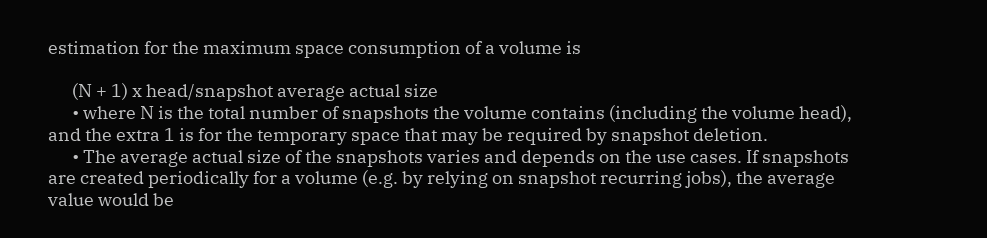estimation for the maximum space consumption of a volume is

      (N + 1) x head/snapshot average actual size
      • where N is the total number of snapshots the volume contains (including the volume head), and the extra 1 is for the temporary space that may be required by snapshot deletion.
      • The average actual size of the snapshots varies and depends on the use cases. If snapshots are created periodically for a volume (e.g. by relying on snapshot recurring jobs), the average value would be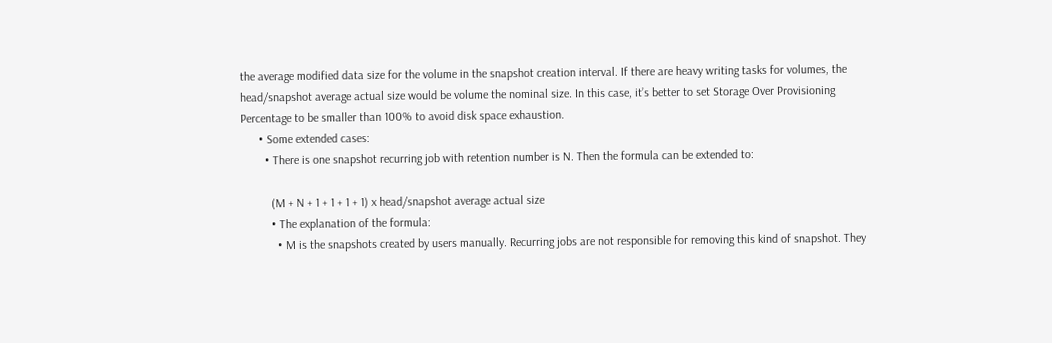the average modified data size for the volume in the snapshot creation interval. If there are heavy writing tasks for volumes, the head/snapshot average actual size would be volume the nominal size. In this case, it’s better to set Storage Over Provisioning Percentage to be smaller than 100% to avoid disk space exhaustion.
      • Some extended cases:
        • There is one snapshot recurring job with retention number is N. Then the formula can be extended to:

          (M + N + 1 + 1 + 1 + 1) x head/snapshot average actual size
          • The explanation of the formula:
            • M is the snapshots created by users manually. Recurring jobs are not responsible for removing this kind of snapshot. They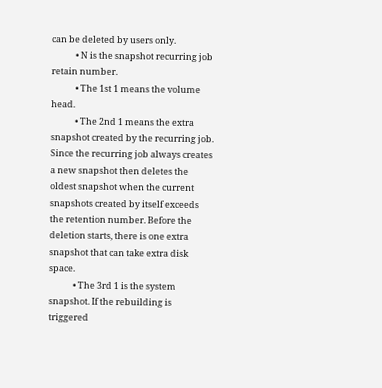can be deleted by users only.
            • N is the snapshot recurring job retain number.
            • The 1st 1 means the volume head.
            • The 2nd 1 means the extra snapshot created by the recurring job. Since the recurring job always creates a new snapshot then deletes the oldest snapshot when the current snapshots created by itself exceeds the retention number. Before the deletion starts, there is one extra snapshot that can take extra disk space.
            • The 3rd 1 is the system snapshot. If the rebuilding is triggered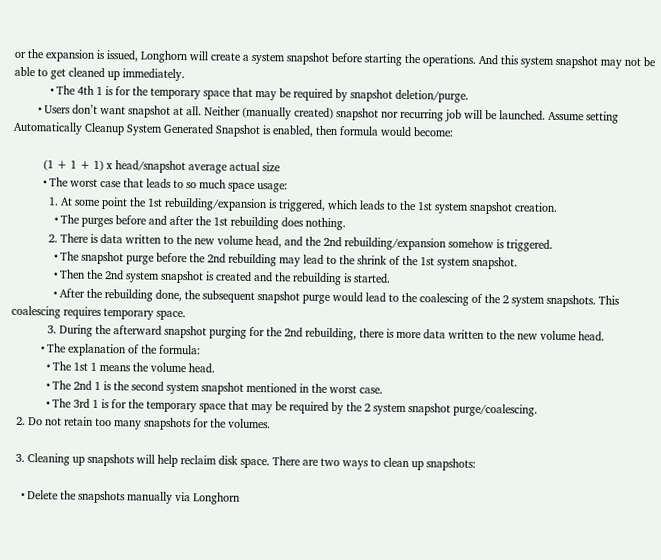or the expansion is issued, Longhorn will create a system snapshot before starting the operations. And this system snapshot may not be able to get cleaned up immediately.
            • The 4th 1 is for the temporary space that may be required by snapshot deletion/purge.
        • Users don’t want snapshot at all. Neither (manually created) snapshot nor recurring job will be launched. Assume setting Automatically Cleanup System Generated Snapshot is enabled, then formula would become:

          (1 + 1 + 1) x head/snapshot average actual size
          • The worst case that leads to so much space usage:
            1. At some point the 1st rebuilding/expansion is triggered, which leads to the 1st system snapshot creation.
              • The purges before and after the 1st rebuilding does nothing.
            2. There is data written to the new volume head, and the 2nd rebuilding/expansion somehow is triggered.
              • The snapshot purge before the 2nd rebuilding may lead to the shrink of the 1st system snapshot.
              • Then the 2nd system snapshot is created and the rebuilding is started.
              • After the rebuilding done, the subsequent snapshot purge would lead to the coalescing of the 2 system snapshots. This coalescing requires temporary space.
            3. During the afterward snapshot purging for the 2nd rebuilding, there is more data written to the new volume head.
          • The explanation of the formula:
            • The 1st 1 means the volume head.
            • The 2nd 1 is the second system snapshot mentioned in the worst case.
            • The 3rd 1 is for the temporary space that may be required by the 2 system snapshot purge/coalescing.
  2. Do not retain too many snapshots for the volumes.

  3. Cleaning up snapshots will help reclaim disk space. There are two ways to clean up snapshots:

    • Delete the snapshots manually via Longhorn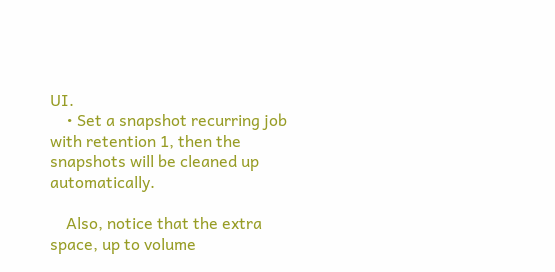UI.
    • Set a snapshot recurring job with retention 1, then the snapshots will be cleaned up automatically.

    Also, notice that the extra space, up to volume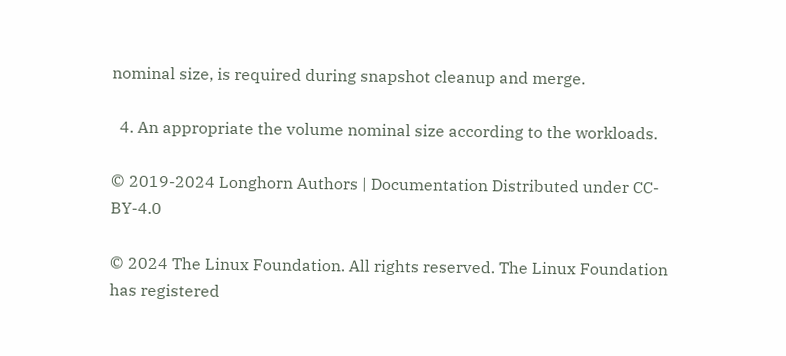nominal size, is required during snapshot cleanup and merge.

  4. An appropriate the volume nominal size according to the workloads.

© 2019-2024 Longhorn Authors | Documentation Distributed under CC-BY-4.0

© 2024 The Linux Foundation. All rights reserved. The Linux Foundation has registered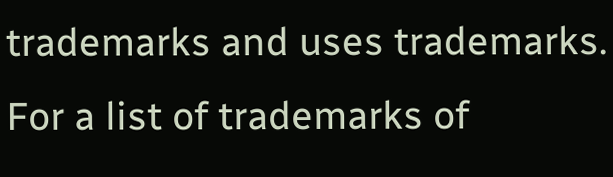trademarks and uses trademarks. For a list of trademarks of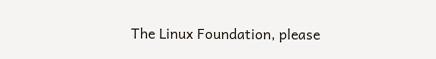The Linux Foundation, please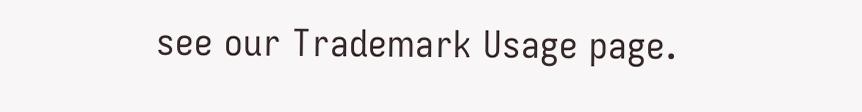see our Trademark Usage page.